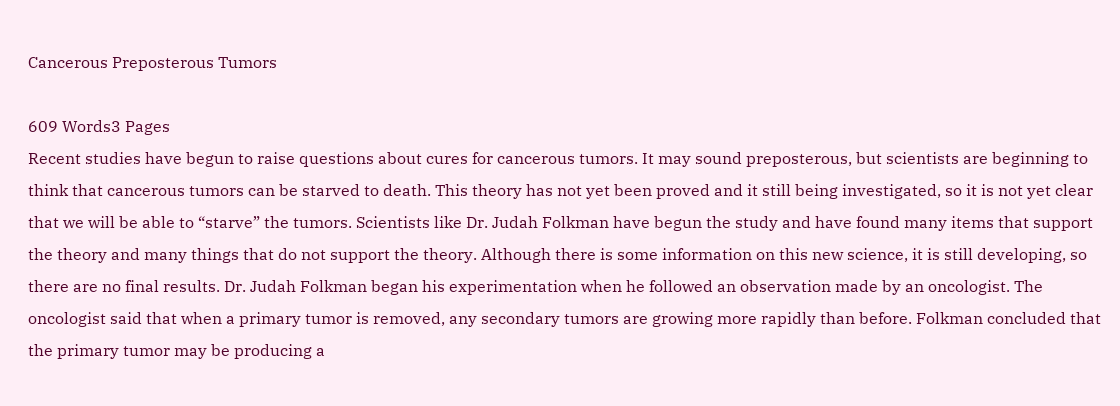Cancerous Preposterous Tumors

609 Words3 Pages
Recent studies have begun to raise questions about cures for cancerous tumors. It may sound preposterous, but scientists are beginning to think that cancerous tumors can be starved to death. This theory has not yet been proved and it still being investigated, so it is not yet clear that we will be able to “starve” the tumors. Scientists like Dr. Judah Folkman have begun the study and have found many items that support the theory and many things that do not support the theory. Although there is some information on this new science, it is still developing, so there are no final results. Dr. Judah Folkman began his experimentation when he followed an observation made by an oncologist. The oncologist said that when a primary tumor is removed, any secondary tumors are growing more rapidly than before. Folkman concluded that the primary tumor may be producing a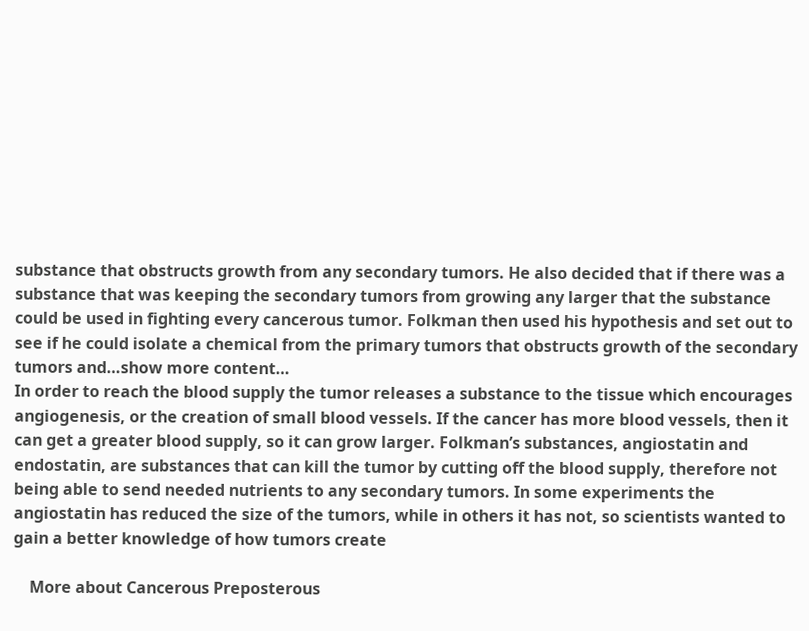substance that obstructs growth from any secondary tumors. He also decided that if there was a substance that was keeping the secondary tumors from growing any larger that the substance could be used in fighting every cancerous tumor. Folkman then used his hypothesis and set out to see if he could isolate a chemical from the primary tumors that obstructs growth of the secondary tumors and…show more content…
In order to reach the blood supply the tumor releases a substance to the tissue which encourages angiogenesis, or the creation of small blood vessels. If the cancer has more blood vessels, then it can get a greater blood supply, so it can grow larger. Folkman’s substances, angiostatin and endostatin, are substances that can kill the tumor by cutting off the blood supply, therefore not being able to send needed nutrients to any secondary tumors. In some experiments the angiostatin has reduced the size of the tumors, while in others it has not, so scientists wanted to gain a better knowledge of how tumors create

    More about Cancerous Preposterous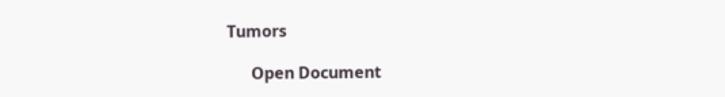Tumors

      Open Document